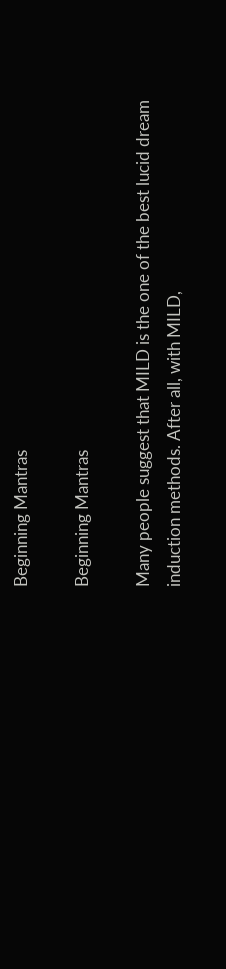Beginning Mantras

Beginning Mantras

Many people suggest that MILD is the one of the best lucid dream induction methods. After all, with MILD,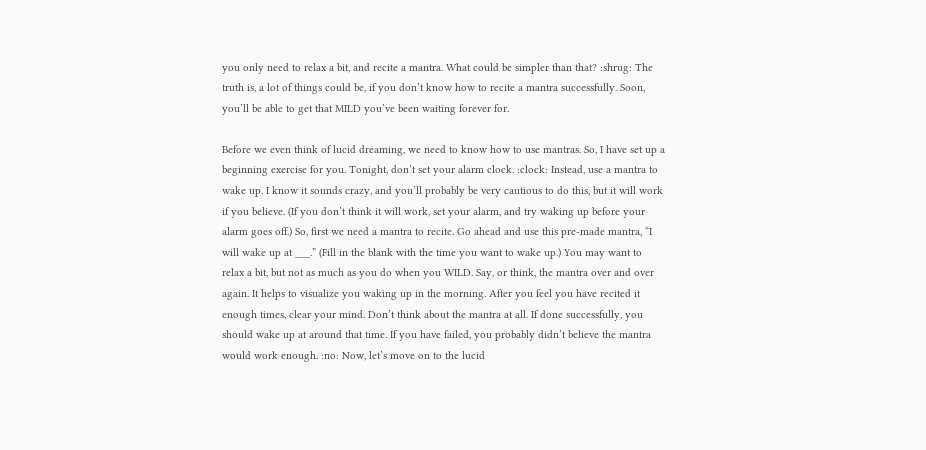you only need to relax a bit, and recite a mantra. What could be simpler than that? :shrug: The truth is, a lot of things could be, if you don’t know how to recite a mantra successfully. Soon, you’ll be able to get that MILD you’ve been waiting forever for.

Before we even think of lucid dreaming, we need to know how to use mantras. So, I have set up a beginning exercise for you. Tonight, don’t set your alarm clock. :clock: Instead, use a mantra to wake up. I know it sounds crazy, and you’ll probably be very cautious to do this, but it will work if you believe. (If you don’t think it will work, set your alarm, and try waking up before your alarm goes off.) So, first we need a mantra to recite. Go ahead and use this pre-made mantra, “I will wake up at ___.” (Fill in the blank with the time you want to wake up.) You may want to relax a bit, but not as much as you do when you WILD. Say, or think, the mantra over and over again. It helps to visualize you waking up in the morning. After you feel you have recited it enough times, clear your mind. Don’t think about the mantra at all. If done successfully, you should wake up at around that time. If you have failed, you probably didn’t believe the mantra would work enough. :no: Now, let’s move on to the lucid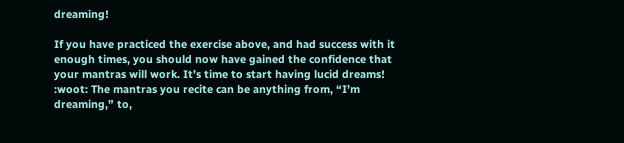dreaming!

If you have practiced the exercise above, and had success with it enough times, you should now have gained the confidence that your mantras will work. It’s time to start having lucid dreams! :woot: The mantras you recite can be anything from, “I’m dreaming,” to,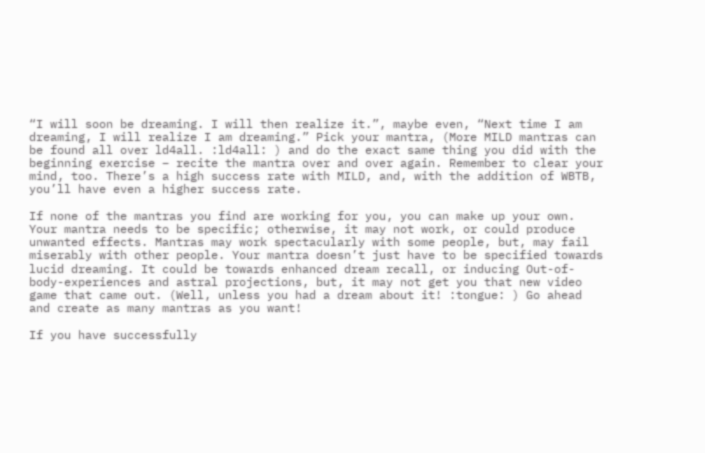“I will soon be dreaming. I will then realize it.”, maybe even, “Next time I am dreaming, I will realize I am dreaming.” Pick your mantra, (More MILD mantras can be found all over ld4all. :ld4all: ) and do the exact same thing you did with the beginning exercise – recite the mantra over and over again. Remember to clear your mind, too. There’s a high success rate with MILD, and, with the addition of WBTB, you’ll have even a higher success rate.

If none of the mantras you find are working for you, you can make up your own. Your mantra needs to be specific; otherwise, it may not work, or could produce unwanted effects. Mantras may work spectacularly with some people, but, may fail miserably with other people. Your mantra doesn’t just have to be specified towards lucid dreaming. It could be towards enhanced dream recall, or inducing Out-of-body-experiences and astral projections, but, it may not get you that new video game that came out. (Well, unless you had a dream about it! :tongue: ) Go ahead and create as many mantras as you want!

If you have successfully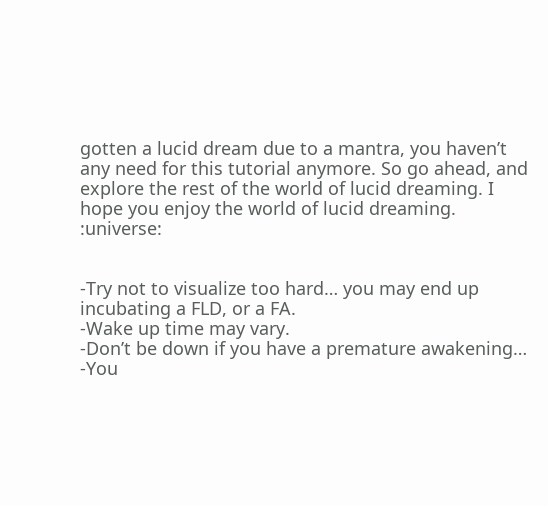gotten a lucid dream due to a mantra, you haven’t any need for this tutorial anymore. So go ahead, and explore the rest of the world of lucid dreaming. I hope you enjoy the world of lucid dreaming. :universe:


-Try not to visualize too hard… you may end up incubating a FLD, or a FA.
-Wake up time may vary.
-Don’t be down if you have a premature awakening…
-You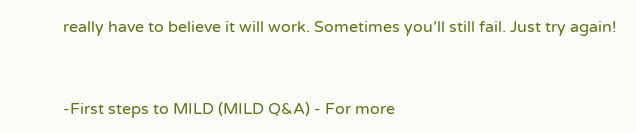really have to believe it will work. Sometimes you’ll still fail. Just try again!


-First steps to MILD (MILD Q&A) - For more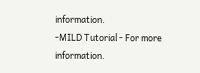information.
-MILD Tutorial - For more information.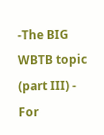-The BIG WBTB topic (part III) - For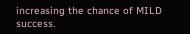increasing the chance of MILD success.